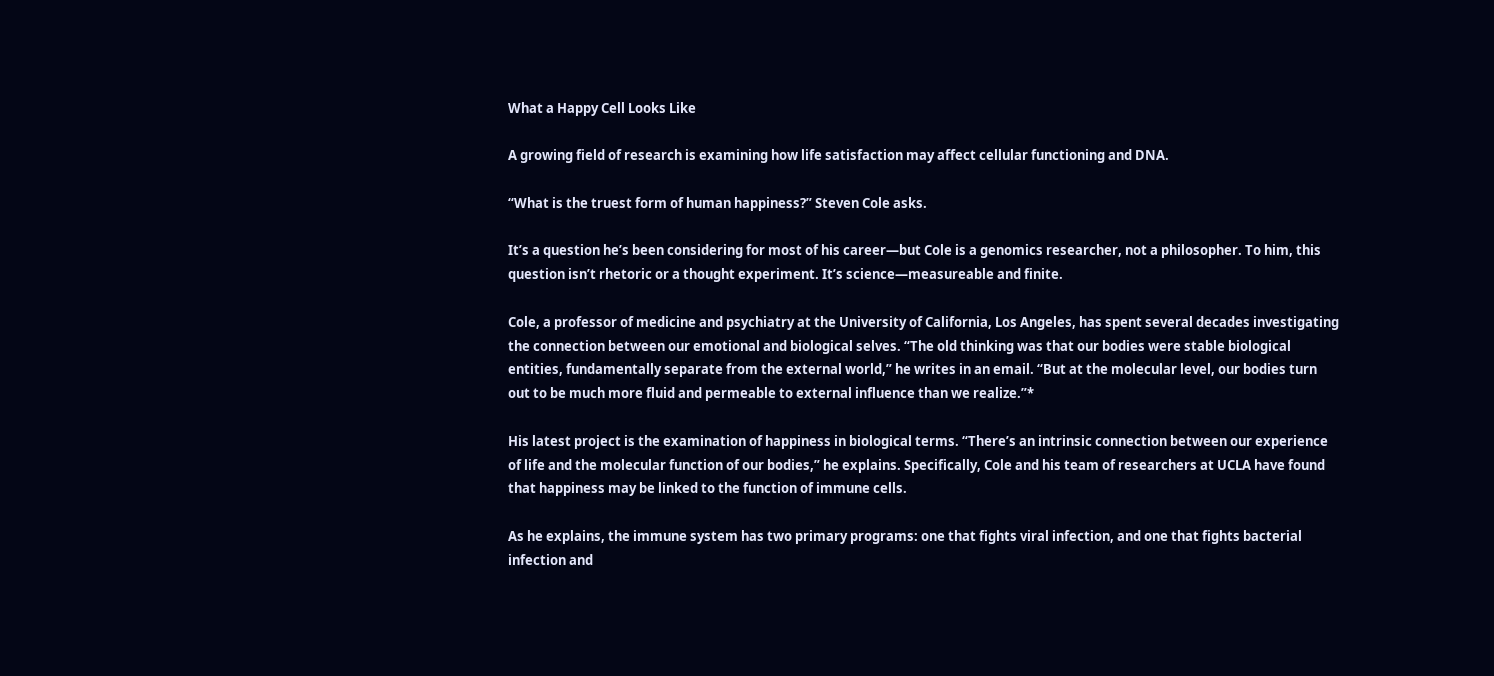What a Happy Cell Looks Like

A growing field of research is examining how life satisfaction may affect cellular functioning and DNA.

“What is the truest form of human happiness?” Steven Cole asks.

It’s a question he’s been considering for most of his career—but Cole is a genomics researcher, not a philosopher. To him, this question isn’t rhetoric or a thought experiment. It’s science—measureable and finite.

Cole, a professor of medicine and psychiatry at the University of California, Los Angeles, has spent several decades investigating the connection between our emotional and biological selves. “The old thinking was that our bodies were stable biological entities, fundamentally separate from the external world,” he writes in an email. “But at the molecular level, our bodies turn out to be much more fluid and permeable to external influence than we realize.”*

His latest project is the examination of happiness in biological terms. “There’s an intrinsic connection between our experience of life and the molecular function of our bodies,” he explains. Specifically, Cole and his team of researchers at UCLA have found that happiness may be linked to the function of immune cells.

As he explains, the immune system has two primary programs: one that fights viral infection, and one that fights bacterial infection and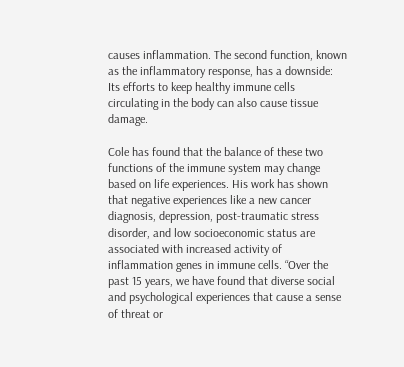causes inflammation. The second function, known as the inflammatory response, has a downside: Its efforts to keep healthy immune cells circulating in the body can also cause tissue damage.

Cole has found that the balance of these two functions of the immune system may change based on life experiences. His work has shown that negative experiences like a new cancer diagnosis, depression, post-traumatic stress disorder, and low socioeconomic status are associated with increased activity of inflammation genes in immune cells. “Over the past 15 years, we have found that diverse social and psychological experiences that cause a sense of threat or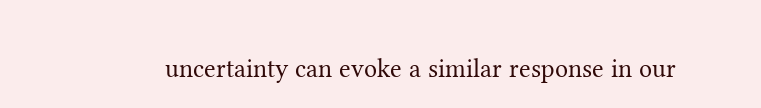uncertainty can evoke a similar response in our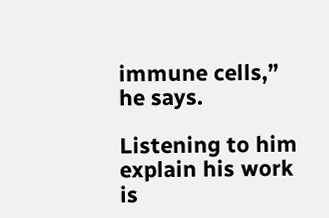immune cells,” he says.

Listening to him explain his work is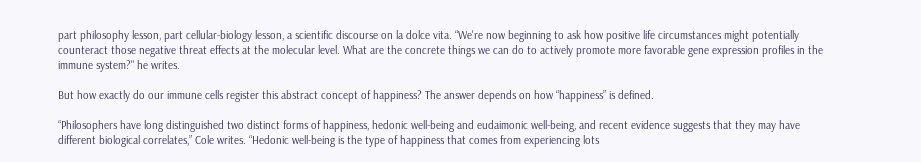part philosophy lesson, part cellular-biology lesson, a scientific discourse on la dolce vita. “We're now beginning to ask how positive life circumstances might potentially counteract those negative threat effects at the molecular level. What are the concrete things we can do to actively promote more favorable gene expression profiles in the immune system?" he writes.

But how exactly do our immune cells register this abstract concept of happiness? The answer depends on how “happiness” is defined.

“Philosophers have long distinguished two distinct forms of happiness, hedonic well-being and eudaimonic well-being, and recent evidence suggests that they may have different biological correlates,” Cole writes. “Hedonic well-being is the type of happiness that comes from experiencing lots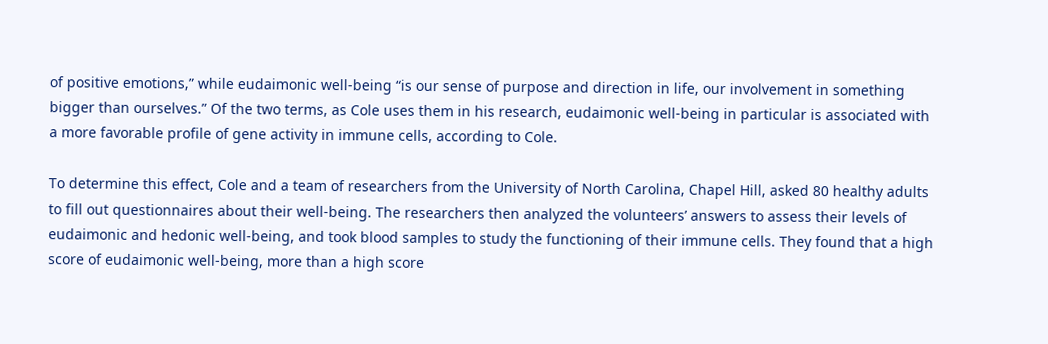of positive emotions,” while eudaimonic well-being “is our sense of purpose and direction in life, our involvement in something bigger than ourselves.” Of the two terms, as Cole uses them in his research, eudaimonic well-being in particular is associated with a more favorable profile of gene activity in immune cells, according to Cole.

To determine this effect, Cole and a team of researchers from the University of North Carolina, Chapel Hill, asked 80 healthy adults to fill out questionnaires about their well-being. The researchers then analyzed the volunteers’ answers to assess their levels of eudaimonic and hedonic well-being, and took blood samples to study the functioning of their immune cells. They found that a high score of eudaimonic well-being, more than a high score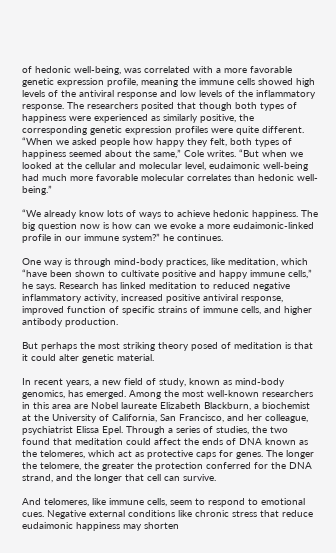of hedonic well-being, was correlated with a more favorable genetic expression profile, meaning the immune cells showed high levels of the antiviral response and low levels of the inflammatory response. The researchers posited that though both types of happiness were experienced as similarly positive, the corresponding genetic expression profiles were quite different. “When we asked people how happy they felt, both types of happiness seemed about the same,” Cole writes. “But when we looked at the cellular and molecular level, eudaimonic well-being had much more favorable molecular correlates than hedonic well-being.”

“We already know lots of ways to achieve hedonic happiness. The big question now is how can we evoke a more eudaimonic-linked profile in our immune system?” he continues.

One way is through mind-body practices, like meditation, which “have been shown to cultivate positive and happy immune cells,” he says. Research has linked meditation to reduced negative inflammatory activity, increased positive antiviral response, improved function of specific strains of immune cells, and higher antibody production.

But perhaps the most striking theory posed of meditation is that it could alter genetic material.

In recent years, a new field of study, known as mind-body genomics, has emerged. Among the most well-known researchers in this area are Nobel laureate Elizabeth Blackburn, a biochemist at the University of California, San Francisco, and her colleague, psychiatrist Elissa Epel. Through a series of studies, the two found that meditation could affect the ends of DNA known as the telomeres, which act as protective caps for genes. The longer the telomere, the greater the protection conferred for the DNA strand, and the longer that cell can survive.

And telomeres, like immune cells, seem to respond to emotional cues. Negative external conditions like chronic stress that reduce eudaimonic happiness may shorten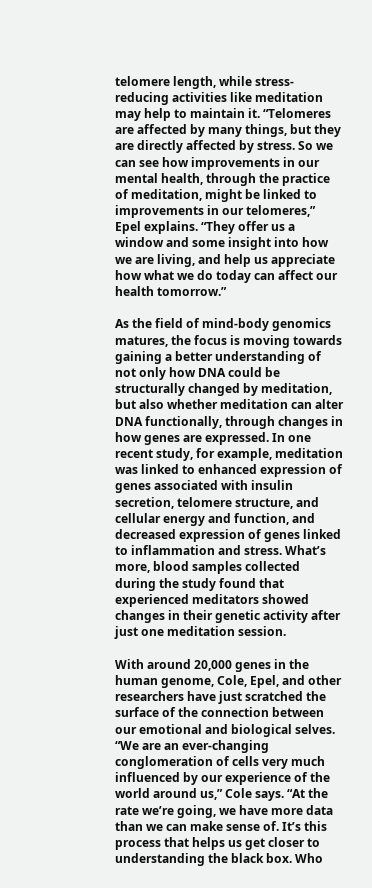telomere length, while stress-reducing activities like meditation may help to maintain it. “Telomeres are affected by many things, but they are directly affected by stress. So we can see how improvements in our mental health, through the practice of meditation, might be linked to improvements in our telomeres,” Epel explains. “They offer us a window and some insight into how we are living, and help us appreciate how what we do today can affect our health tomorrow.”

As the field of mind-body genomics matures, the focus is moving towards gaining a better understanding of not only how DNA could be structurally changed by meditation, but also whether meditation can alter DNA functionally, through changes in how genes are expressed. In one recent study, for example, meditation was linked to enhanced expression of genes associated with insulin secretion, telomere structure, and cellular energy and function, and decreased expression of genes linked to inflammation and stress. What’s more, blood samples collected during the study found that experienced meditators showed changes in their genetic activity after just one meditation session.

With around 20,000 genes in the human genome, Cole, Epel, and other researchers have just scratched the surface of the connection between our emotional and biological selves. “We are an ever-changing conglomeration of cells very much influenced by our experience of the world around us,” Cole says. “At the rate we’re going, we have more data than we can make sense of. It’s this process that helps us get closer to understanding the black box. Who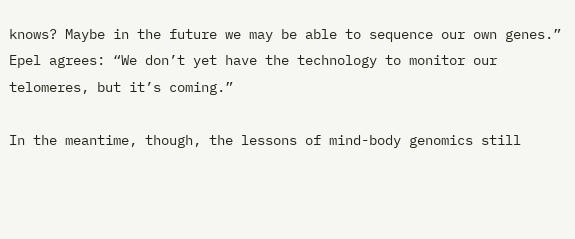knows? Maybe in the future we may be able to sequence our own genes.” Epel agrees: “We don’t yet have the technology to monitor our telomeres, but it’s coming.”

In the meantime, though, the lessons of mind-body genomics still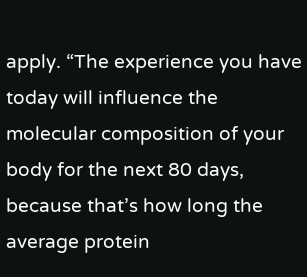apply. “The experience you have today will influence the molecular composition of your body for the next 80 days, because that’s how long the average protein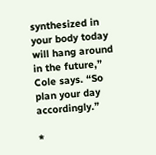synthesized in your body today will hang around in the future,” Cole says. “So plan your day accordingly.”

*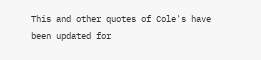This and other quotes of Cole's have been updated for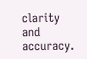clarity and accuracy.